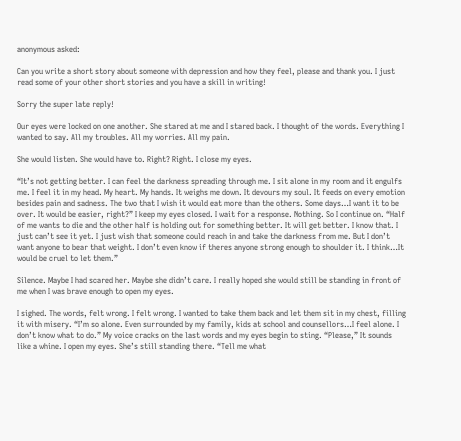anonymous asked:

Can you write a short story about someone with depression and how they feel, please and thank you. I just read some of your other short stories and you have a skill in writing!

Sorry the super late reply!

Our eyes were locked on one another. She stared at me and I stared back. I thought of the words. Everything I wanted to say. All my troubles. All my worries. All my pain.

She would listen. She would have to. Right? Right. I close my eyes.

“It’s not getting better. I can feel the darkness spreading through me. I sit alone in my room and it engulfs me. I feel it in my head. My heart. My hands. It weighs me down. It devours my soul. It feeds on every emotion besides pain and sadness. The two that I wish it would eat more than the others. Some days…I want it to be over. It would be easier, right?” I keep my eyes closed. I wait for a response. Nothing. So I continue on. “Half of me wants to die and the other half is holding out for something better. It will get better. I know that. I just can’t see it yet. I just wish that someone could reach in and take the darkness from me. But I don’t want anyone to bear that weight. I don’t even know if theres anyone strong enough to shoulder it. I think…It would be cruel to let them.”

Silence. Maybe I had scared her. Maybe she didn’t care. I really hoped she would still be standing in front of me when I was brave enough to open my eyes.

I sighed. The words, felt wrong. I felt wrong. I wanted to take them back and let them sit in my chest, filling it with misery. “I’m so alone. Even surrounded by my family, kids at school and counsellors…I feel alone. I don’t know what to do.” My voice cracks on the last words and my eyes begin to sting. “Please,” It sounds like a whine. I open my eyes. She’s still standing there. “Tell me what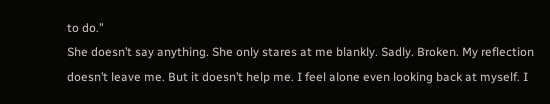to do.”
She doesn’t say anything. She only stares at me blankly. Sadly. Broken. My reflection doesn’t leave me. But it doesn’t help me. I feel alone even looking back at myself. I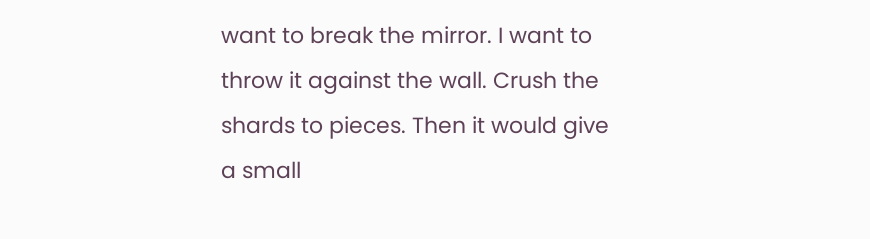want to break the mirror. I want to throw it against the wall. Crush the shards to pieces. Then it would give a small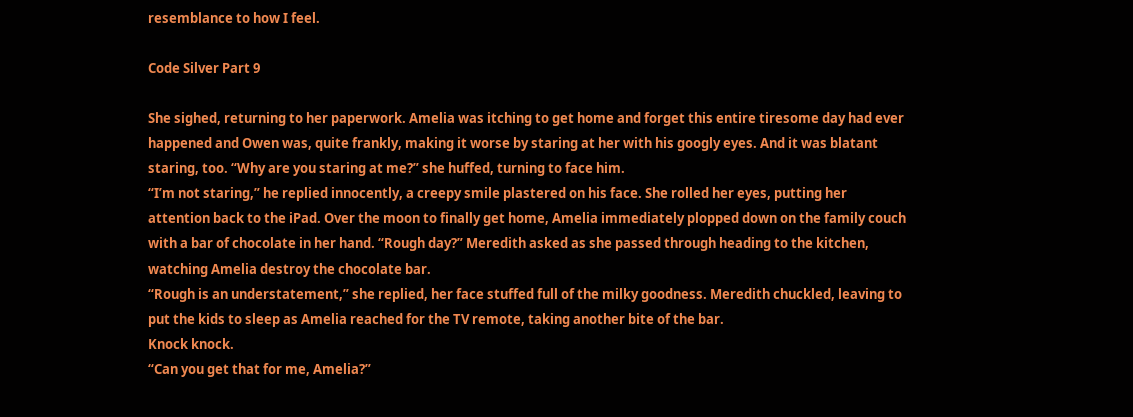resemblance to how I feel.

Code Silver Part 9

She sighed, returning to her paperwork. Amelia was itching to get home and forget this entire tiresome day had ever happened and Owen was, quite frankly, making it worse by staring at her with his googly eyes. And it was blatant staring, too. “Why are you staring at me?” she huffed, turning to face him.
“I’m not staring,” he replied innocently, a creepy smile plastered on his face. She rolled her eyes, putting her attention back to the iPad. Over the moon to finally get home, Amelia immediately plopped down on the family couch with a bar of chocolate in her hand. “Rough day?” Meredith asked as she passed through heading to the kitchen, watching Amelia destroy the chocolate bar.
“Rough is an understatement,” she replied, her face stuffed full of the milky goodness. Meredith chuckled, leaving to put the kids to sleep as Amelia reached for the TV remote, taking another bite of the bar.
Knock knock.
“Can you get that for me, Amelia?”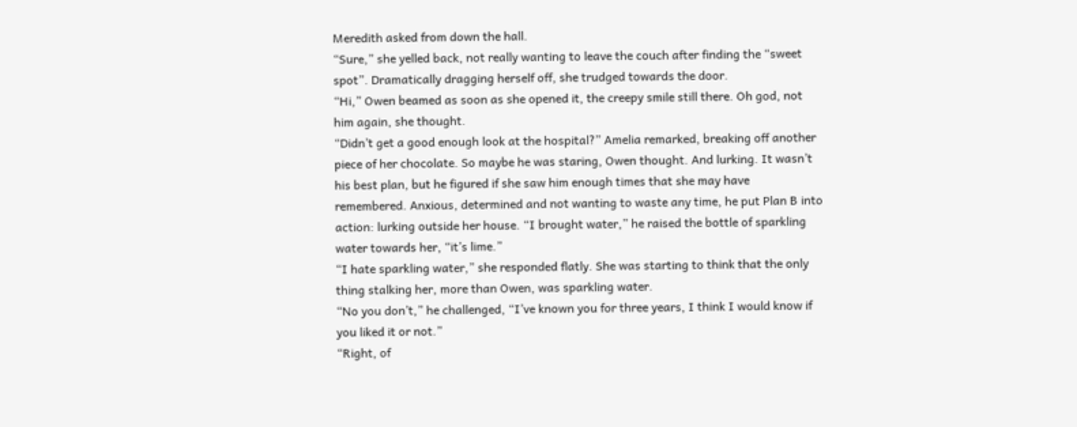Meredith asked from down the hall.
“Sure,” she yelled back, not really wanting to leave the couch after finding the “sweet spot”. Dramatically dragging herself off, she trudged towards the door.
“Hi,” Owen beamed as soon as she opened it, the creepy smile still there. Oh god, not him again, she thought.
“Didn’t get a good enough look at the hospital?” Amelia remarked, breaking off another piece of her chocolate. So maybe he was staring, Owen thought. And lurking. It wasn’t his best plan, but he figured if she saw him enough times that she may have remembered. Anxious, determined and not wanting to waste any time, he put Plan B into action: lurking outside her house. “I brought water,” he raised the bottle of sparkling water towards her, “it’s lime.”
“I hate sparkling water,” she responded flatly. She was starting to think that the only thing stalking her, more than Owen, was sparkling water.
“No you don’t,” he challenged, “I’ve known you for three years, I think I would know if you liked it or not.”
“Right, of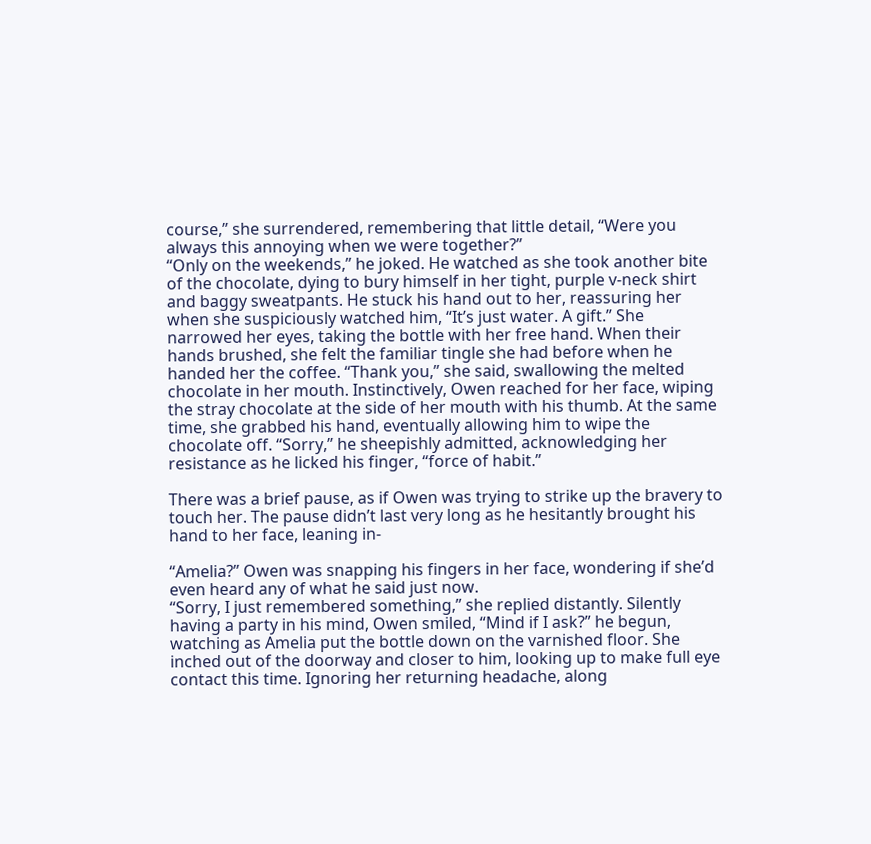course,” she surrendered, remembering that little detail, “Were you always this annoying when we were together?”
“Only on the weekends,” he joked. He watched as she took another bite of the chocolate, dying to bury himself in her tight, purple v-neck shirt and baggy sweatpants. He stuck his hand out to her, reassuring her when she suspiciously watched him, “It’s just water. A gift.” She narrowed her eyes, taking the bottle with her free hand. When their hands brushed, she felt the familiar tingle she had before when he handed her the coffee. “Thank you,” she said, swallowing the melted chocolate in her mouth. Instinctively, Owen reached for her face, wiping the stray chocolate at the side of her mouth with his thumb. At the same time, she grabbed his hand, eventually allowing him to wipe the chocolate off. “Sorry,” he sheepishly admitted, acknowledging her resistance as he licked his finger, “force of habit.”

There was a brief pause, as if Owen was trying to strike up the bravery to touch her. The pause didn’t last very long as he hesitantly brought his hand to her face, leaning in-

“Amelia?” Owen was snapping his fingers in her face, wondering if she’d even heard any of what he said just now.
“Sorry, I just remembered something,” she replied distantly. Silently having a party in his mind, Owen smiled, “Mind if I ask?” he begun, watching as Amelia put the bottle down on the varnished floor. She inched out of the doorway and closer to him, looking up to make full eye contact this time. Ignoring her returning headache, along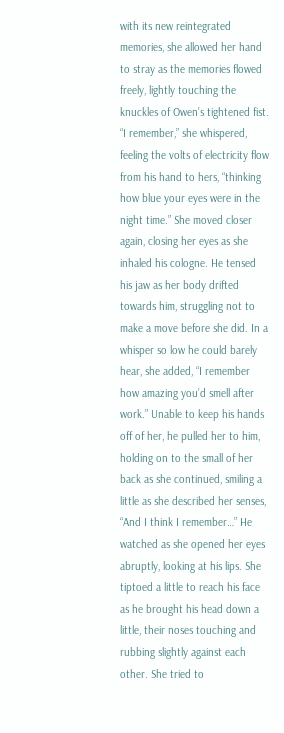with its new reintegrated memories, she allowed her hand to stray as the memories flowed freely, lightly touching the knuckles of Owen’s tightened fist. “I remember,” she whispered, feeling the volts of electricity flow from his hand to hers, “thinking how blue your eyes were in the night time.” She moved closer again, closing her eyes as she inhaled his cologne. He tensed his jaw as her body drifted towards him, struggling not to make a move before she did. In a whisper so low he could barely hear, she added, “I remember how amazing you’d smell after work.” Unable to keep his hands off of her, he pulled her to him, holding on to the small of her back as she continued, smiling a little as she described her senses, “And I think I remember…” He watched as she opened her eyes abruptly, looking at his lips. She tiptoed a little to reach his face as he brought his head down a little, their noses touching and rubbing slightly against each other. She tried to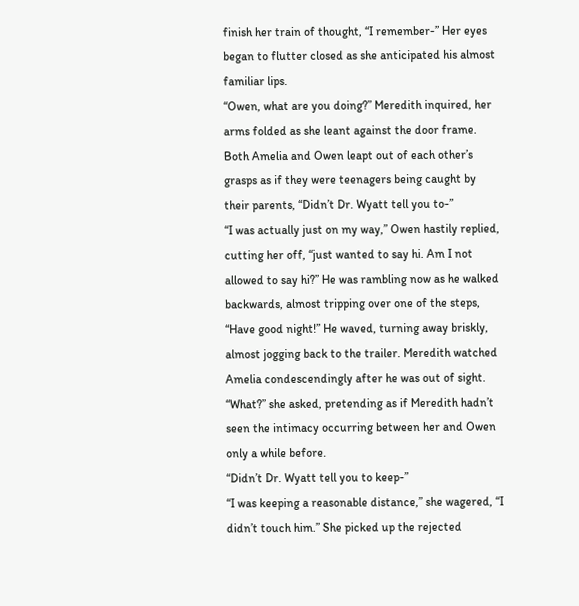finish her train of thought, “I remember-” Her eyes began to flutter closed as she anticipated his almost familiar lips.
“Owen, what are you doing?” Meredith inquired, her arms folded as she leant against the door frame. Both Amelia and Owen leapt out of each other’s grasps as if they were teenagers being caught by their parents, “Didn’t Dr. Wyatt tell you to-”
“I was actually just on my way,” Owen hastily replied, cutting her off, “just wanted to say hi. Am I not allowed to say hi?” He was rambling now as he walked backwards, almost tripping over one of the steps, “Have good night!” He waved, turning away briskly, almost jogging back to the trailer. Meredith watched Amelia condescendingly after he was out of sight. “What?” she asked, pretending as if Meredith hadn’t seen the intimacy occurring between her and Owen only a while before.
“Didn’t Dr. Wyatt tell you to keep-”
“I was keeping a reasonable distance,” she wagered, “I didn’t touch him.” She picked up the rejected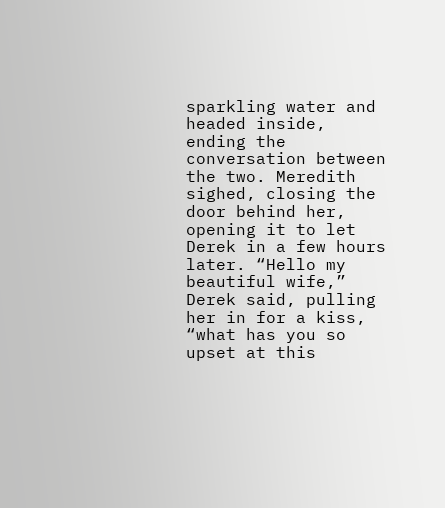sparkling water and headed inside, ending the conversation between the two. Meredith sighed, closing the door behind her, opening it to let Derek in a few hours later. “Hello my beautiful wife,” Derek said, pulling her in for a kiss, “what has you so upset at this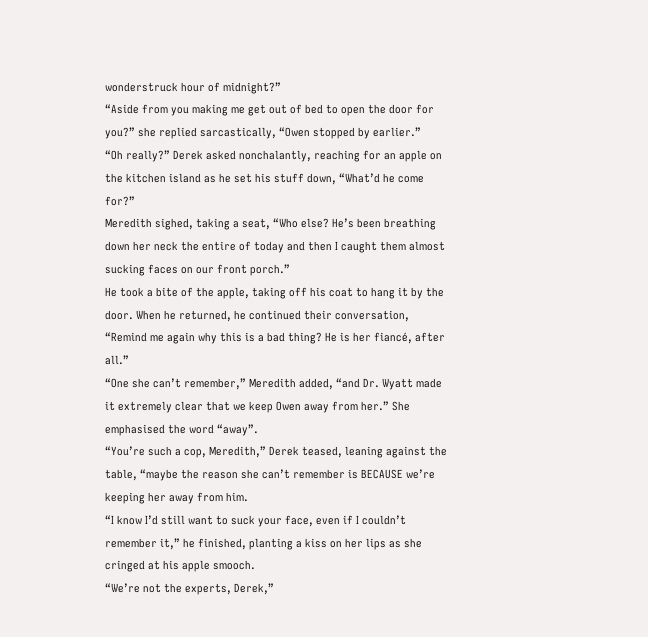wonderstruck hour of midnight?”
“Aside from you making me get out of bed to open the door for you?” she replied sarcastically, “Owen stopped by earlier.”
“Oh really?” Derek asked nonchalantly, reaching for an apple on the kitchen island as he set his stuff down, “What’d he come for?”
Meredith sighed, taking a seat, “Who else? He’s been breathing down her neck the entire of today and then I caught them almost sucking faces on our front porch.”
He took a bite of the apple, taking off his coat to hang it by the door. When he returned, he continued their conversation, “Remind me again why this is a bad thing? He is her fiancé, after all.”
“One she can’t remember,” Meredith added, “and Dr. Wyatt made it extremely clear that we keep Owen away from her.” She emphasised the word “away”.
“You’re such a cop, Meredith,” Derek teased, leaning against the table, “maybe the reason she can’t remember is BECAUSE we’re keeping her away from him.
“I know I’d still want to suck your face, even if I couldn’t remember it,” he finished, planting a kiss on her lips as she cringed at his apple smooch.
“We’re not the experts, Derek,”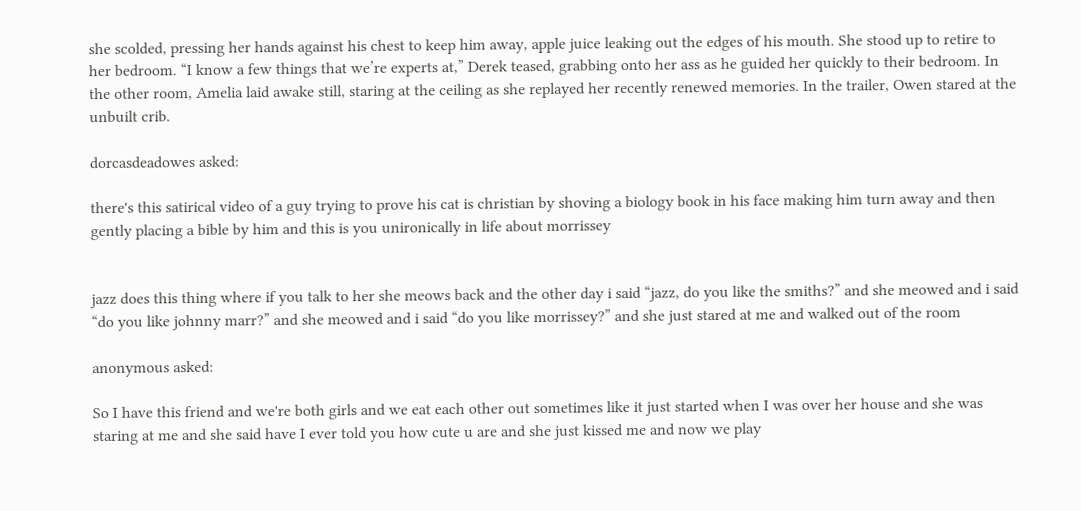she scolded, pressing her hands against his chest to keep him away, apple juice leaking out the edges of his mouth. She stood up to retire to her bedroom. “I know a few things that we’re experts at,” Derek teased, grabbing onto her ass as he guided her quickly to their bedroom. In the other room, Amelia laid awake still, staring at the ceiling as she replayed her recently renewed memories. In the trailer, Owen stared at the unbuilt crib.

dorcasdeadowes asked:

there's this satirical video of a guy trying to prove his cat is christian by shoving a biology book in his face making him turn away and then gently placing a bible by him and this is you unironically in life about morrissey


jazz does this thing where if you talk to her she meows back and the other day i said “jazz, do you like the smiths?” and she meowed and i said “do you like johnny marr?” and she meowed and i said “do you like morrissey?” and she just stared at me and walked out of the room

anonymous asked:

So I have this friend and we're both girls and we eat each other out sometimes like it just started when I was over her house and she was staring at me and she said have I ever told you how cute u are and she just kissed me and now we play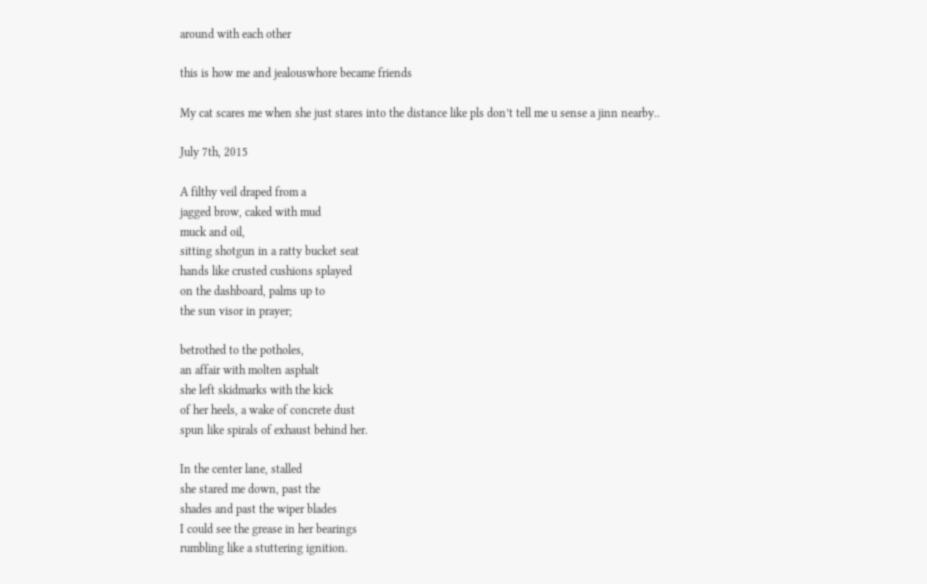around with each other

this is how me and jealouswhore became friends

My cat scares me when she just stares into the distance like pls don’t tell me u sense a jinn nearby..

July 7th, 2015

A filthy veil draped from a
jagged brow, caked with mud
muck and oil,
sitting shotgun in a ratty bucket seat
hands like crusted cushions splayed
on the dashboard, palms up to
the sun visor in prayer;

betrothed to the potholes,
an affair with molten asphalt
she left skidmarks with the kick
of her heels, a wake of concrete dust
spun like spirals of exhaust behind her.

In the center lane, stalled
she stared me down, past the
shades and past the wiper blades
I could see the grease in her bearings
rumbling like a stuttering ignition.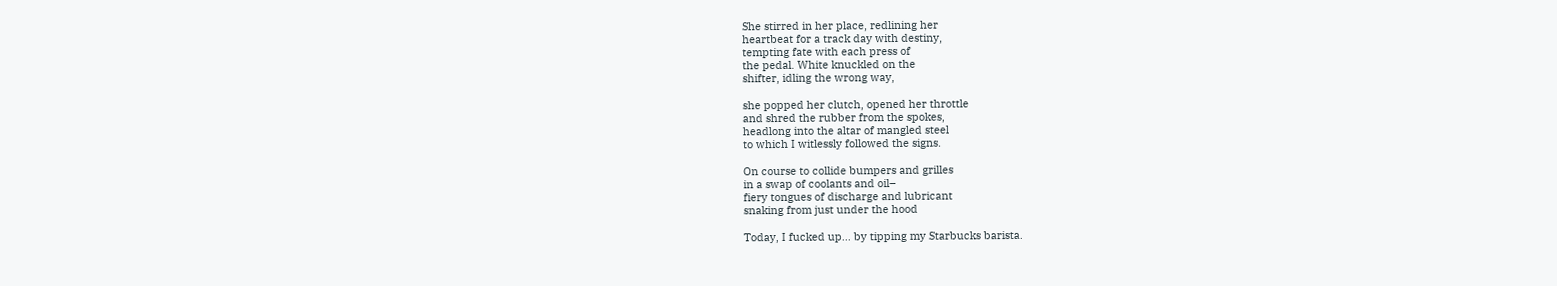She stirred in her place, redlining her
heartbeat for a track day with destiny,
tempting fate with each press of
the pedal. White knuckled on the
shifter, idling the wrong way,

she popped her clutch, opened her throttle
and shred the rubber from the spokes,
headlong into the altar of mangled steel
to which I witlessly followed the signs.

On course to collide bumpers and grilles
in a swap of coolants and oil–
fiery tongues of discharge and lubricant
snaking from just under the hood

Today, I fucked up... by tipping my Starbucks barista.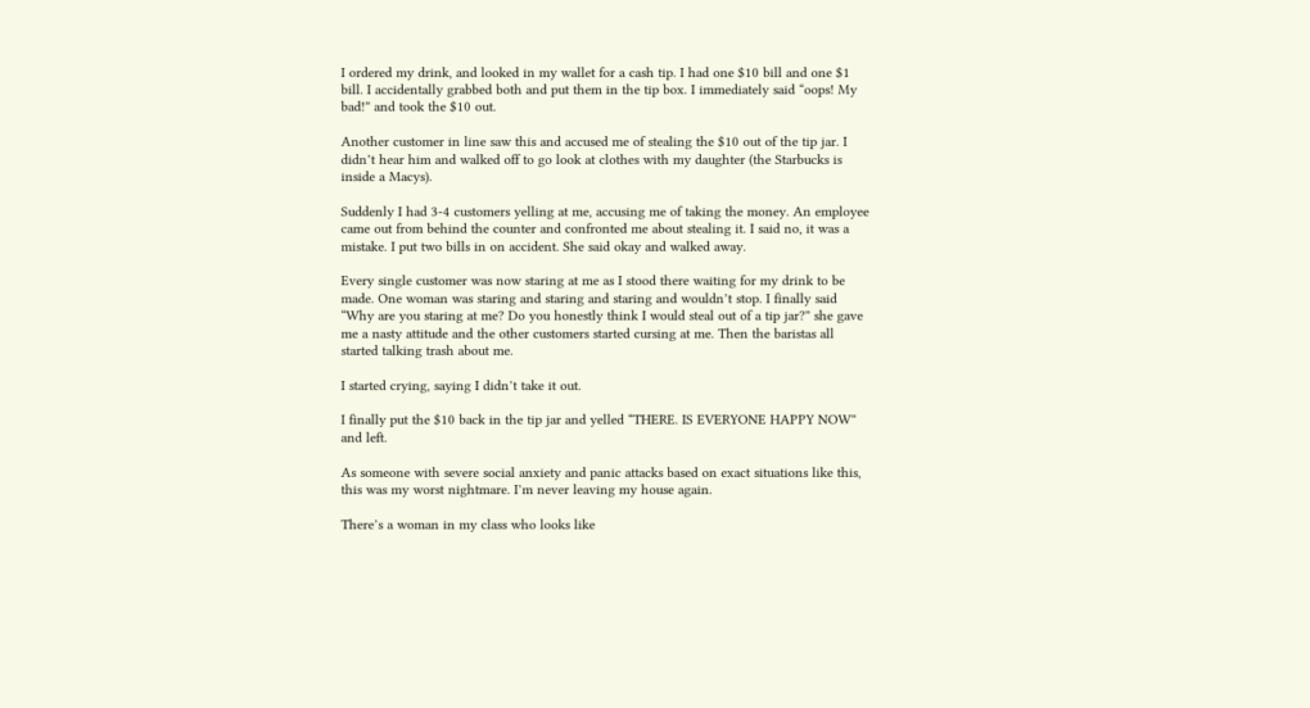I ordered my drink, and looked in my wallet for a cash tip. I had one $10 bill and one $1 bill. I accidentally grabbed both and put them in the tip box. I immediately said “oops! My bad!” and took the $10 out.

Another customer in line saw this and accused me of stealing the $10 out of the tip jar. I didn’t hear him and walked off to go look at clothes with my daughter (the Starbucks is inside a Macys).

Suddenly I had 3-4 customers yelling at me, accusing me of taking the money. An employee came out from behind the counter and confronted me about stealing it. I said no, it was a mistake. I put two bills in on accident. She said okay and walked away.

Every single customer was now staring at me as I stood there waiting for my drink to be made. One woman was staring and staring and staring and wouldn’t stop. I finally said “Why are you staring at me? Do you honestly think I would steal out of a tip jar?” she gave me a nasty attitude and the other customers started cursing at me. Then the baristas all started talking trash about me.

I started crying, saying I didn’t take it out.

I finally put the $10 back in the tip jar and yelled “THERE. IS EVERYONE HAPPY NOW” and left.

As someone with severe social anxiety and panic attacks based on exact situations like this, this was my worst nightmare. I’m never leaving my house again.

There’s a woman in my class who looks like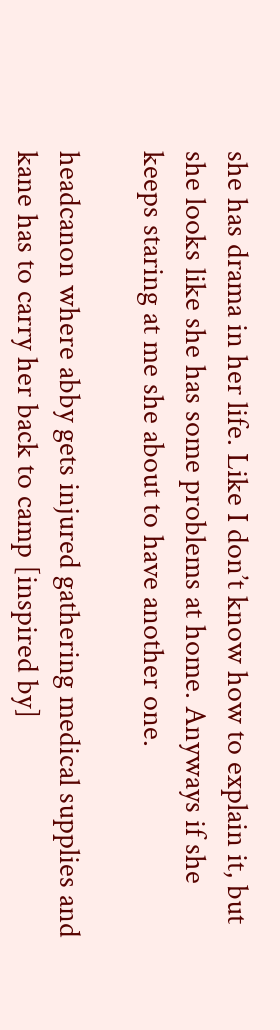she has drama in her life. Like I don’t know how to explain it, but she looks like she has some problems at home. Anyways if she keeps staring at me she about to have another one.

headcanon where abby gets injured gathering medical supplies and kane has to carry her back to camp [inspired by]